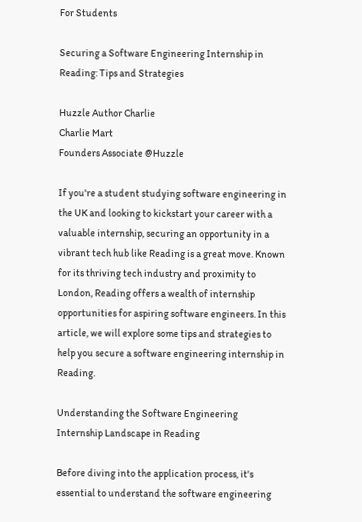For Students

Securing a Software Engineering Internship in Reading: Tips and Strategies

Huzzle Author Charlie
Charlie Mart
Founders Associate @Huzzle

If you're a student studying software engineering in the UK and looking to kickstart your career with a valuable internship, securing an opportunity in a vibrant tech hub like Reading is a great move. Known for its thriving tech industry and proximity to London, Reading offers a wealth of internship opportunities for aspiring software engineers. In this article, we will explore some tips and strategies to help you secure a software engineering internship in Reading.

Understanding the Software Engineering Internship Landscape in Reading

Before diving into the application process, it's essential to understand the software engineering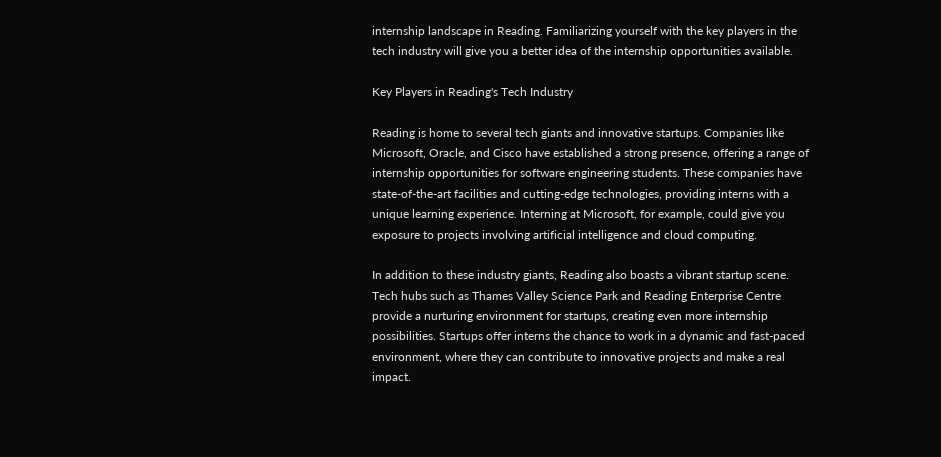internship landscape in Reading. Familiarizing yourself with the key players in the tech industry will give you a better idea of the internship opportunities available.

Key Players in Reading's Tech Industry

Reading is home to several tech giants and innovative startups. Companies like Microsoft, Oracle, and Cisco have established a strong presence, offering a range of internship opportunities for software engineering students. These companies have state-of-the-art facilities and cutting-edge technologies, providing interns with a unique learning experience. Interning at Microsoft, for example, could give you exposure to projects involving artificial intelligence and cloud computing.

In addition to these industry giants, Reading also boasts a vibrant startup scene. Tech hubs such as Thames Valley Science Park and Reading Enterprise Centre provide a nurturing environment for startups, creating even more internship possibilities. Startups offer interns the chance to work in a dynamic and fast-paced environment, where they can contribute to innovative projects and make a real impact.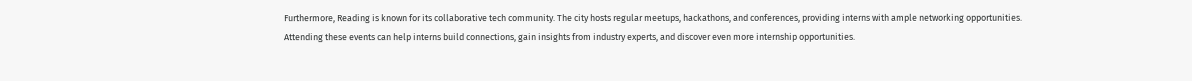Furthermore, Reading is known for its collaborative tech community. The city hosts regular meetups, hackathons, and conferences, providing interns with ample networking opportunities. Attending these events can help interns build connections, gain insights from industry experts, and discover even more internship opportunities.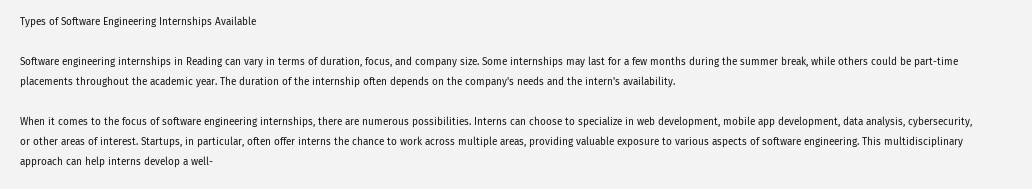Types of Software Engineering Internships Available

Software engineering internships in Reading can vary in terms of duration, focus, and company size. Some internships may last for a few months during the summer break, while others could be part-time placements throughout the academic year. The duration of the internship often depends on the company's needs and the intern's availability.

When it comes to the focus of software engineering internships, there are numerous possibilities. Interns can choose to specialize in web development, mobile app development, data analysis, cybersecurity, or other areas of interest. Startups, in particular, often offer interns the chance to work across multiple areas, providing valuable exposure to various aspects of software engineering. This multidisciplinary approach can help interns develop a well-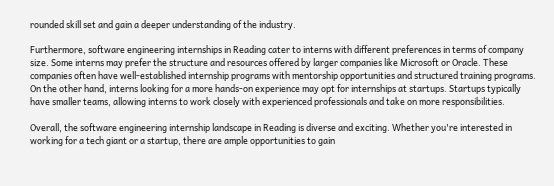rounded skill set and gain a deeper understanding of the industry.

Furthermore, software engineering internships in Reading cater to interns with different preferences in terms of company size. Some interns may prefer the structure and resources offered by larger companies like Microsoft or Oracle. These companies often have well-established internship programs with mentorship opportunities and structured training programs. On the other hand, interns looking for a more hands-on experience may opt for internships at startups. Startups typically have smaller teams, allowing interns to work closely with experienced professionals and take on more responsibilities.

Overall, the software engineering internship landscape in Reading is diverse and exciting. Whether you're interested in working for a tech giant or a startup, there are ample opportunities to gain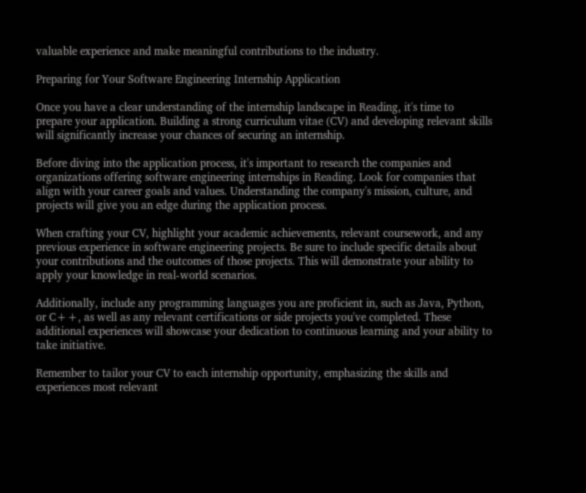valuable experience and make meaningful contributions to the industry.

Preparing for Your Software Engineering Internship Application

Once you have a clear understanding of the internship landscape in Reading, it's time to prepare your application. Building a strong curriculum vitae (CV) and developing relevant skills will significantly increase your chances of securing an internship.

Before diving into the application process, it's important to research the companies and organizations offering software engineering internships in Reading. Look for companies that align with your career goals and values. Understanding the company's mission, culture, and projects will give you an edge during the application process.

When crafting your CV, highlight your academic achievements, relevant coursework, and any previous experience in software engineering projects. Be sure to include specific details about your contributions and the outcomes of those projects. This will demonstrate your ability to apply your knowledge in real-world scenarios.

Additionally, include any programming languages you are proficient in, such as Java, Python, or C++, as well as any relevant certifications or side projects you've completed. These additional experiences will showcase your dedication to continuous learning and your ability to take initiative.

Remember to tailor your CV to each internship opportunity, emphasizing the skills and experiences most relevant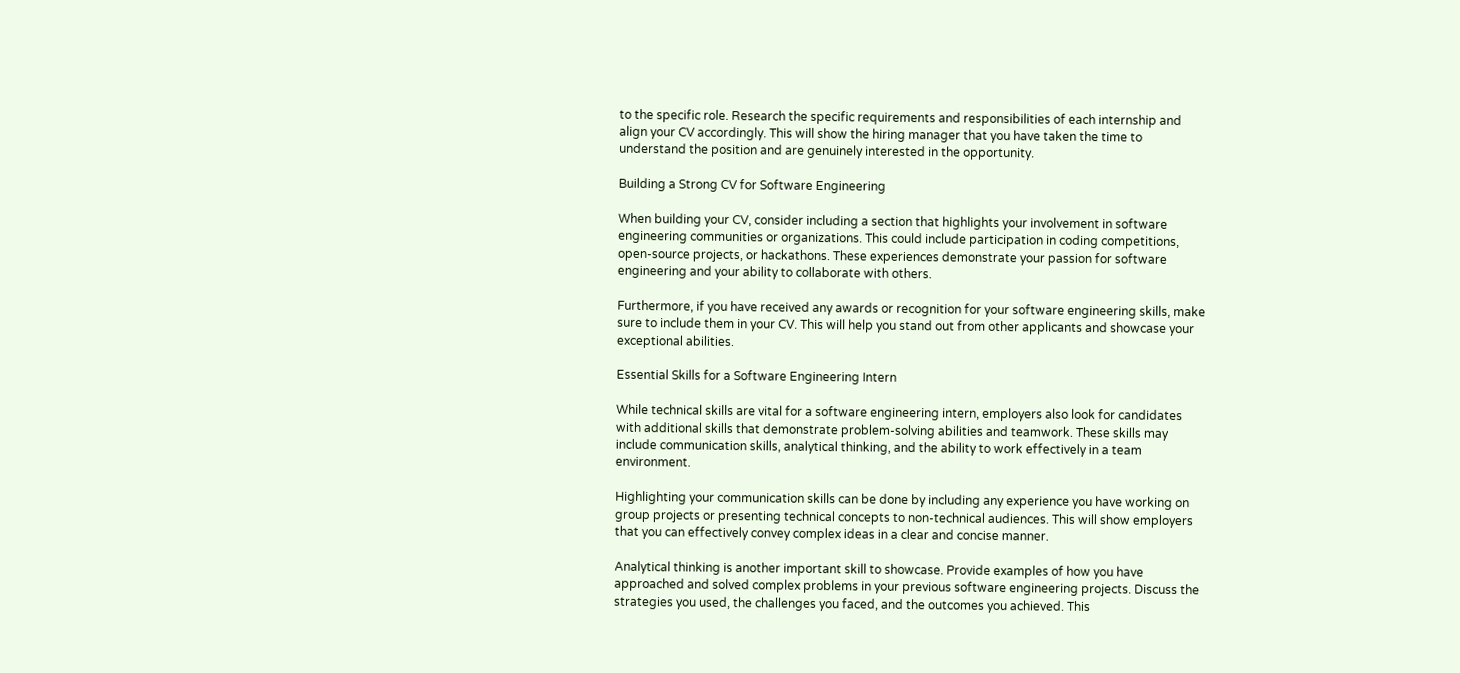to the specific role. Research the specific requirements and responsibilities of each internship and align your CV accordingly. This will show the hiring manager that you have taken the time to understand the position and are genuinely interested in the opportunity.

Building a Strong CV for Software Engineering

When building your CV, consider including a section that highlights your involvement in software engineering communities or organizations. This could include participation in coding competitions, open-source projects, or hackathons. These experiences demonstrate your passion for software engineering and your ability to collaborate with others.

Furthermore, if you have received any awards or recognition for your software engineering skills, make sure to include them in your CV. This will help you stand out from other applicants and showcase your exceptional abilities.

Essential Skills for a Software Engineering Intern

While technical skills are vital for a software engineering intern, employers also look for candidates with additional skills that demonstrate problem-solving abilities and teamwork. These skills may include communication skills, analytical thinking, and the ability to work effectively in a team environment.

Highlighting your communication skills can be done by including any experience you have working on group projects or presenting technical concepts to non-technical audiences. This will show employers that you can effectively convey complex ideas in a clear and concise manner.

Analytical thinking is another important skill to showcase. Provide examples of how you have approached and solved complex problems in your previous software engineering projects. Discuss the strategies you used, the challenges you faced, and the outcomes you achieved. This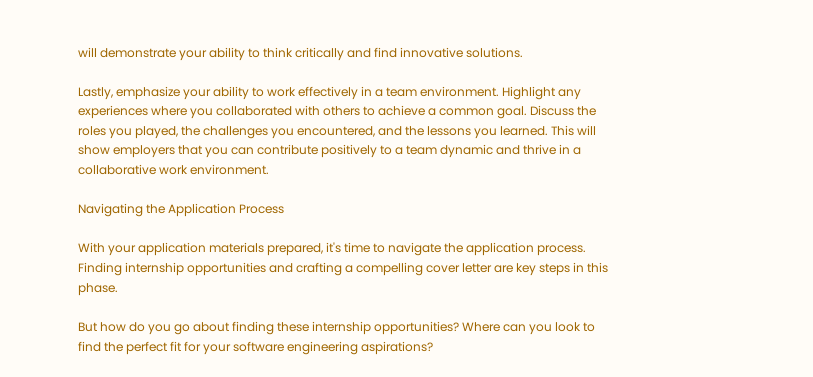will demonstrate your ability to think critically and find innovative solutions.

Lastly, emphasize your ability to work effectively in a team environment. Highlight any experiences where you collaborated with others to achieve a common goal. Discuss the roles you played, the challenges you encountered, and the lessons you learned. This will show employers that you can contribute positively to a team dynamic and thrive in a collaborative work environment.

Navigating the Application Process

With your application materials prepared, it's time to navigate the application process. Finding internship opportunities and crafting a compelling cover letter are key steps in this phase.

But how do you go about finding these internship opportunities? Where can you look to find the perfect fit for your software engineering aspirations?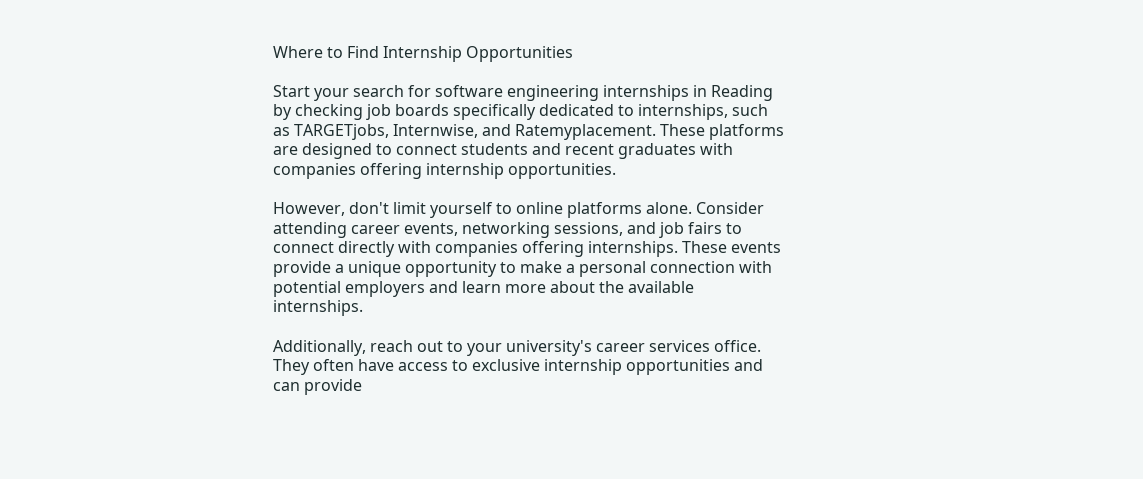Where to Find Internship Opportunities

Start your search for software engineering internships in Reading by checking job boards specifically dedicated to internships, such as TARGETjobs, Internwise, and Ratemyplacement. These platforms are designed to connect students and recent graduates with companies offering internship opportunities.

However, don't limit yourself to online platforms alone. Consider attending career events, networking sessions, and job fairs to connect directly with companies offering internships. These events provide a unique opportunity to make a personal connection with potential employers and learn more about the available internships.

Additionally, reach out to your university's career services office. They often have access to exclusive internship opportunities and can provide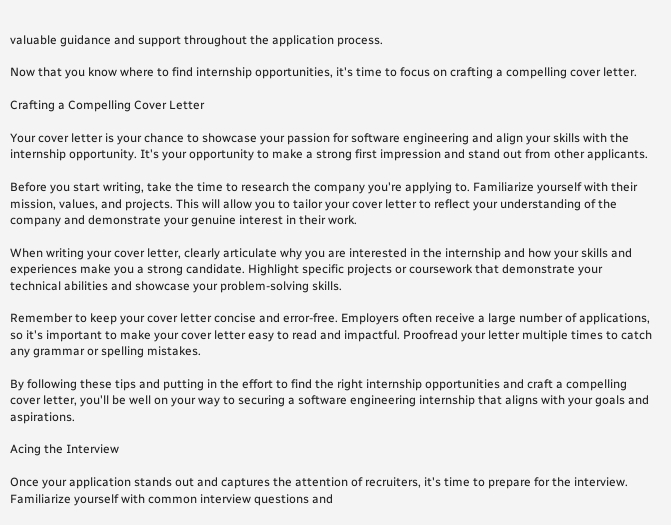valuable guidance and support throughout the application process.

Now that you know where to find internship opportunities, it's time to focus on crafting a compelling cover letter.

Crafting a Compelling Cover Letter

Your cover letter is your chance to showcase your passion for software engineering and align your skills with the internship opportunity. It's your opportunity to make a strong first impression and stand out from other applicants.

Before you start writing, take the time to research the company you're applying to. Familiarize yourself with their mission, values, and projects. This will allow you to tailor your cover letter to reflect your understanding of the company and demonstrate your genuine interest in their work.

When writing your cover letter, clearly articulate why you are interested in the internship and how your skills and experiences make you a strong candidate. Highlight specific projects or coursework that demonstrate your technical abilities and showcase your problem-solving skills.

Remember to keep your cover letter concise and error-free. Employers often receive a large number of applications, so it's important to make your cover letter easy to read and impactful. Proofread your letter multiple times to catch any grammar or spelling mistakes.

By following these tips and putting in the effort to find the right internship opportunities and craft a compelling cover letter, you'll be well on your way to securing a software engineering internship that aligns with your goals and aspirations.

Acing the Interview

Once your application stands out and captures the attention of recruiters, it's time to prepare for the interview. Familiarize yourself with common interview questions and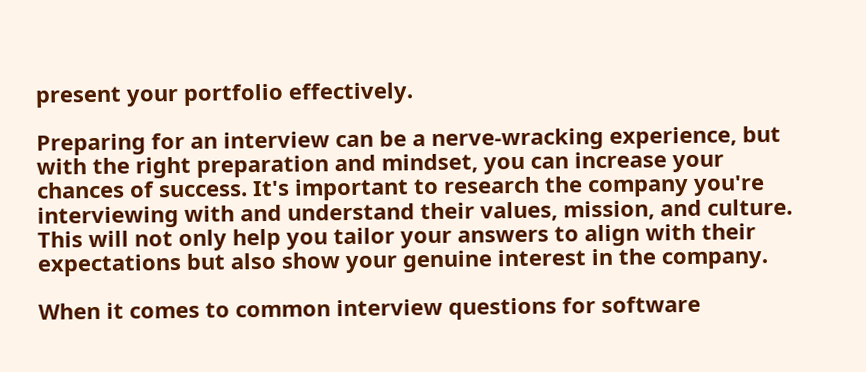present your portfolio effectively.

Preparing for an interview can be a nerve-wracking experience, but with the right preparation and mindset, you can increase your chances of success. It's important to research the company you're interviewing with and understand their values, mission, and culture. This will not only help you tailor your answers to align with their expectations but also show your genuine interest in the company.

When it comes to common interview questions for software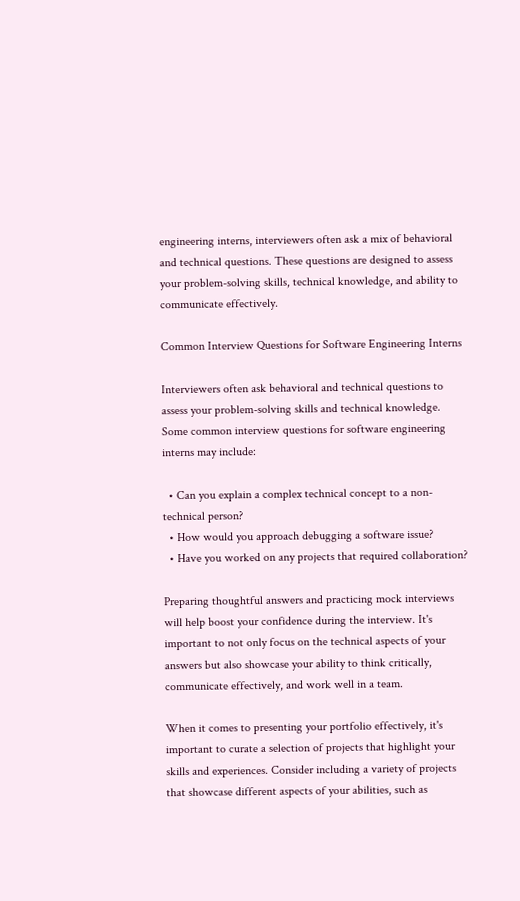engineering interns, interviewers often ask a mix of behavioral and technical questions. These questions are designed to assess your problem-solving skills, technical knowledge, and ability to communicate effectively.

Common Interview Questions for Software Engineering Interns

Interviewers often ask behavioral and technical questions to assess your problem-solving skills and technical knowledge. Some common interview questions for software engineering interns may include:

  • Can you explain a complex technical concept to a non-technical person?
  • How would you approach debugging a software issue?
  • Have you worked on any projects that required collaboration?

Preparing thoughtful answers and practicing mock interviews will help boost your confidence during the interview. It's important to not only focus on the technical aspects of your answers but also showcase your ability to think critically, communicate effectively, and work well in a team.

When it comes to presenting your portfolio effectively, it's important to curate a selection of projects that highlight your skills and experiences. Consider including a variety of projects that showcase different aspects of your abilities, such as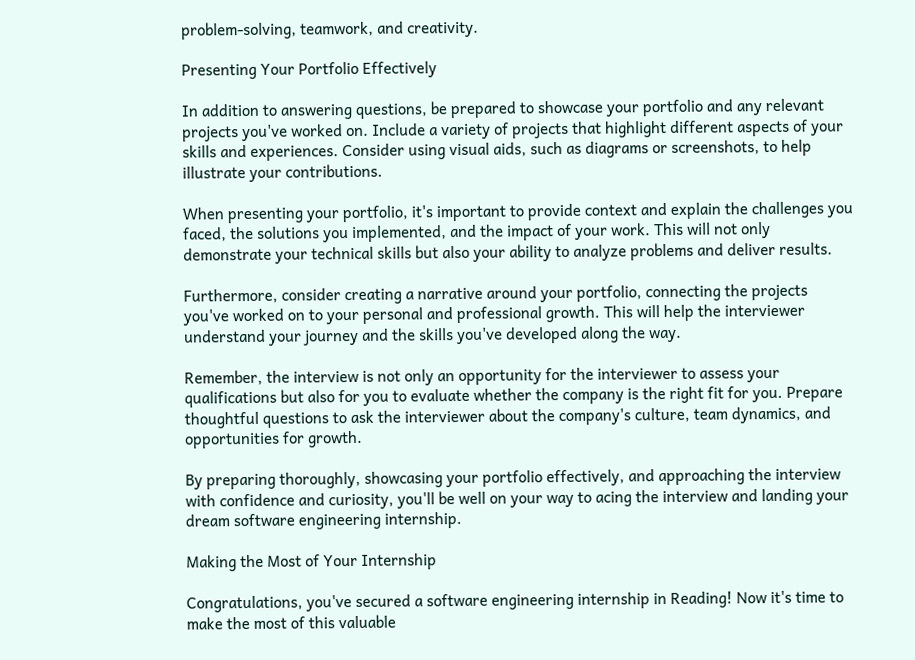problem-solving, teamwork, and creativity.

Presenting Your Portfolio Effectively

In addition to answering questions, be prepared to showcase your portfolio and any relevant projects you've worked on. Include a variety of projects that highlight different aspects of your skills and experiences. Consider using visual aids, such as diagrams or screenshots, to help illustrate your contributions.

When presenting your portfolio, it's important to provide context and explain the challenges you faced, the solutions you implemented, and the impact of your work. This will not only demonstrate your technical skills but also your ability to analyze problems and deliver results.

Furthermore, consider creating a narrative around your portfolio, connecting the projects you've worked on to your personal and professional growth. This will help the interviewer understand your journey and the skills you've developed along the way.

Remember, the interview is not only an opportunity for the interviewer to assess your qualifications but also for you to evaluate whether the company is the right fit for you. Prepare thoughtful questions to ask the interviewer about the company's culture, team dynamics, and opportunities for growth.

By preparing thoroughly, showcasing your portfolio effectively, and approaching the interview with confidence and curiosity, you'll be well on your way to acing the interview and landing your dream software engineering internship.

Making the Most of Your Internship

Congratulations, you've secured a software engineering internship in Reading! Now it's time to make the most of this valuable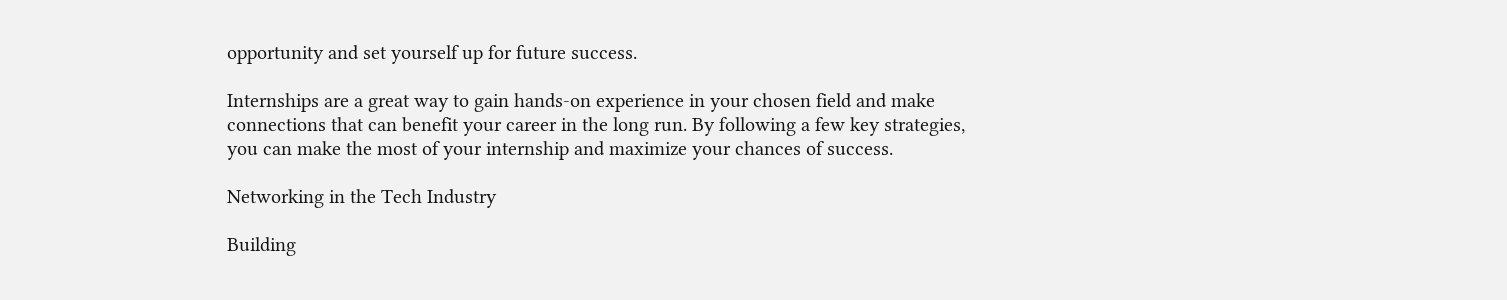opportunity and set yourself up for future success.

Internships are a great way to gain hands-on experience in your chosen field and make connections that can benefit your career in the long run. By following a few key strategies, you can make the most of your internship and maximize your chances of success.

Networking in the Tech Industry

Building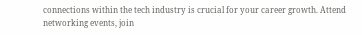connections within the tech industry is crucial for your career growth. Attend networking events, join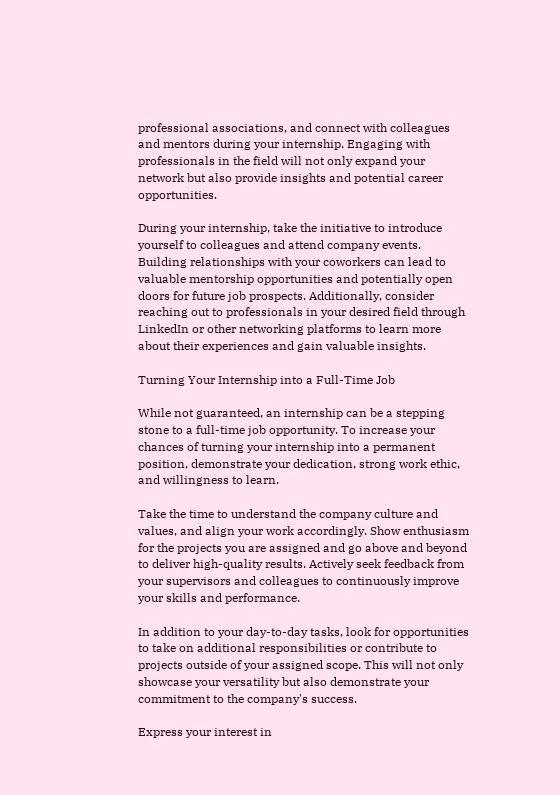professional associations, and connect with colleagues and mentors during your internship. Engaging with professionals in the field will not only expand your network but also provide insights and potential career opportunities.

During your internship, take the initiative to introduce yourself to colleagues and attend company events. Building relationships with your coworkers can lead to valuable mentorship opportunities and potentially open doors for future job prospects. Additionally, consider reaching out to professionals in your desired field through LinkedIn or other networking platforms to learn more about their experiences and gain valuable insights.

Turning Your Internship into a Full-Time Job

While not guaranteed, an internship can be a stepping stone to a full-time job opportunity. To increase your chances of turning your internship into a permanent position, demonstrate your dedication, strong work ethic, and willingness to learn.

Take the time to understand the company culture and values, and align your work accordingly. Show enthusiasm for the projects you are assigned and go above and beyond to deliver high-quality results. Actively seek feedback from your supervisors and colleagues to continuously improve your skills and performance.

In addition to your day-to-day tasks, look for opportunities to take on additional responsibilities or contribute to projects outside of your assigned scope. This will not only showcase your versatility but also demonstrate your commitment to the company's success.

Express your interest in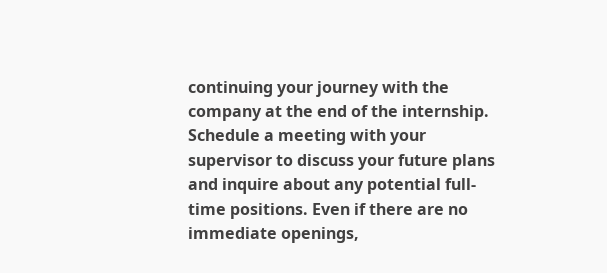continuing your journey with the company at the end of the internship. Schedule a meeting with your supervisor to discuss your future plans and inquire about any potential full-time positions. Even if there are no immediate openings,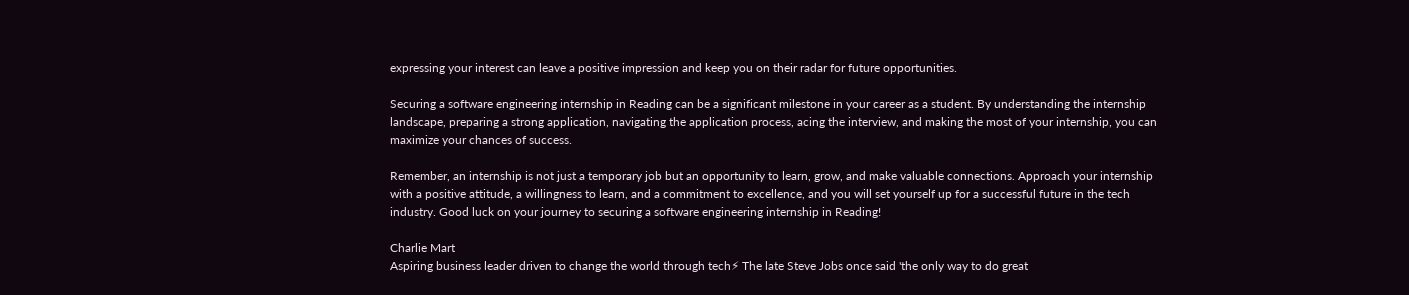expressing your interest can leave a positive impression and keep you on their radar for future opportunities.

Securing a software engineering internship in Reading can be a significant milestone in your career as a student. By understanding the internship landscape, preparing a strong application, navigating the application process, acing the interview, and making the most of your internship, you can maximize your chances of success.

Remember, an internship is not just a temporary job but an opportunity to learn, grow, and make valuable connections. Approach your internship with a positive attitude, a willingness to learn, and a commitment to excellence, and you will set yourself up for a successful future in the tech industry. Good luck on your journey to securing a software engineering internship in Reading!

Charlie Mart
Aspiring business leader driven to change the world through tech⚡ The late Steve Jobs once said 'the only way to do great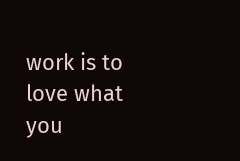work is to love what you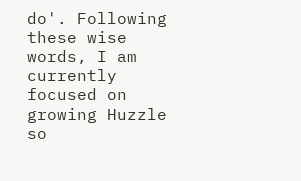do'. Following these wise words, I am currently focused on growing Huzzle so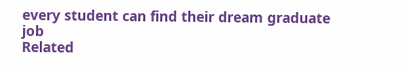every student can find their dream graduate job
Related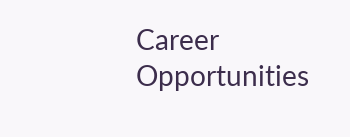Career Opportunities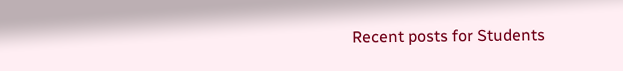Recent posts for Students